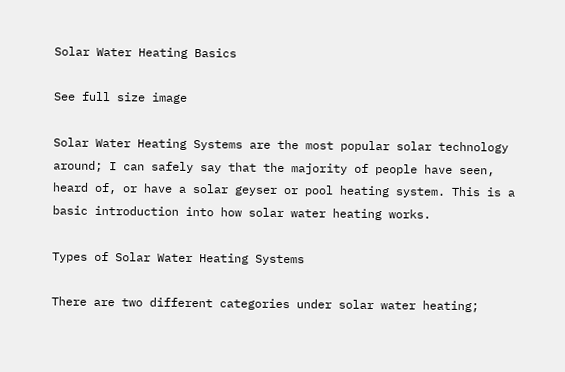Solar Water Heating Basics

See full size image

Solar Water Heating Systems are the most popular solar technology around; I can safely say that the majority of people have seen, heard of, or have a solar geyser or pool heating system. This is a basic introduction into how solar water heating works.

Types of Solar Water Heating Systems

There are two different categories under solar water heating;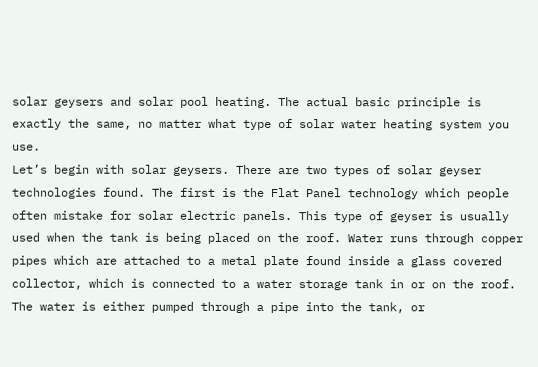solar geysers and solar pool heating. The actual basic principle is exactly the same, no matter what type of solar water heating system you use.
Let’s begin with solar geysers. There are two types of solar geyser technologies found. The first is the Flat Panel technology which people often mistake for solar electric panels. This type of geyser is usually used when the tank is being placed on the roof. Water runs through copper pipes which are attached to a metal plate found inside a glass covered collector, which is connected to a water storage tank in or on the roof. The water is either pumped through a pipe into the tank, or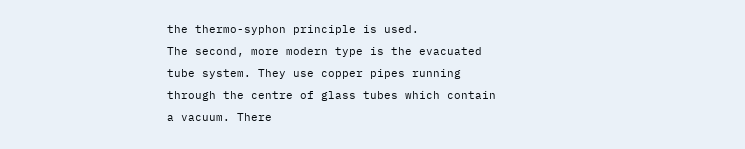the thermo-syphon principle is used.
The second, more modern type is the evacuated tube system. They use copper pipes running through the centre of glass tubes which contain a vacuum. There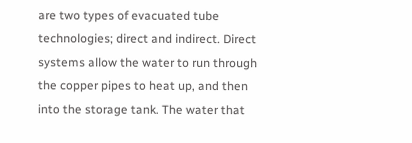are two types of evacuated tube technologies; direct and indirect. Direct systems allow the water to run through the copper pipes to heat up, and then into the storage tank. The water that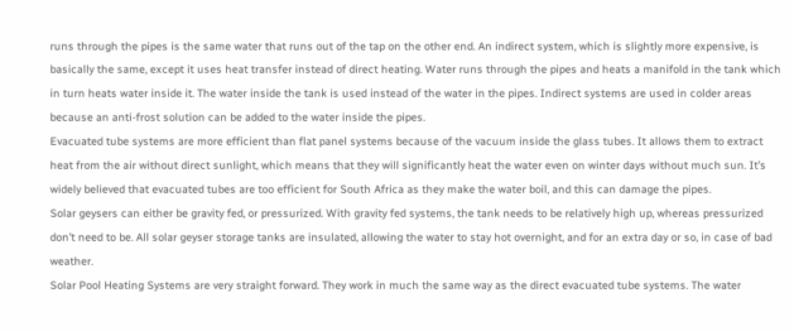runs through the pipes is the same water that runs out of the tap on the other end. An indirect system, which is slightly more expensive, is basically the same, except it uses heat transfer instead of direct heating. Water runs through the pipes and heats a manifold in the tank which in turn heats water inside it. The water inside the tank is used instead of the water in the pipes. Indirect systems are used in colder areas because an anti-frost solution can be added to the water inside the pipes.
Evacuated tube systems are more efficient than flat panel systems because of the vacuum inside the glass tubes. It allows them to extract heat from the air without direct sunlight, which means that they will significantly heat the water even on winter days without much sun. It’s widely believed that evacuated tubes are too efficient for South Africa as they make the water boil, and this can damage the pipes.
Solar geysers can either be gravity fed, or pressurized. With gravity fed systems, the tank needs to be relatively high up, whereas pressurized don’t need to be. All solar geyser storage tanks are insulated, allowing the water to stay hot overnight, and for an extra day or so, in case of bad weather.
Solar Pool Heating Systems are very straight forward. They work in much the same way as the direct evacuated tube systems. The water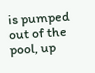is pumped out of the pool, up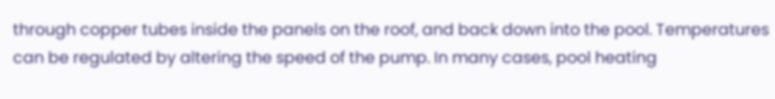through copper tubes inside the panels on the roof, and back down into the pool. Temperatures can be regulated by altering the speed of the pump. In many cases, pool heating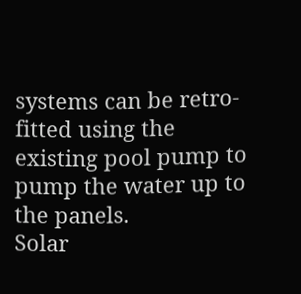systems can be retro-fitted using the existing pool pump to pump the water up to the panels.
Solar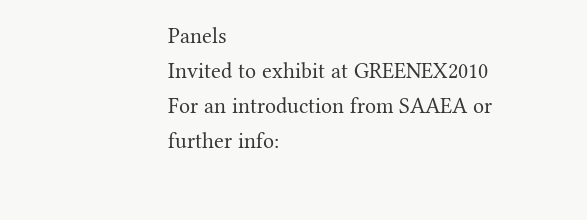Panels
Invited to exhibit at GREENEX2010
For an introduction from SAAEA or further info: